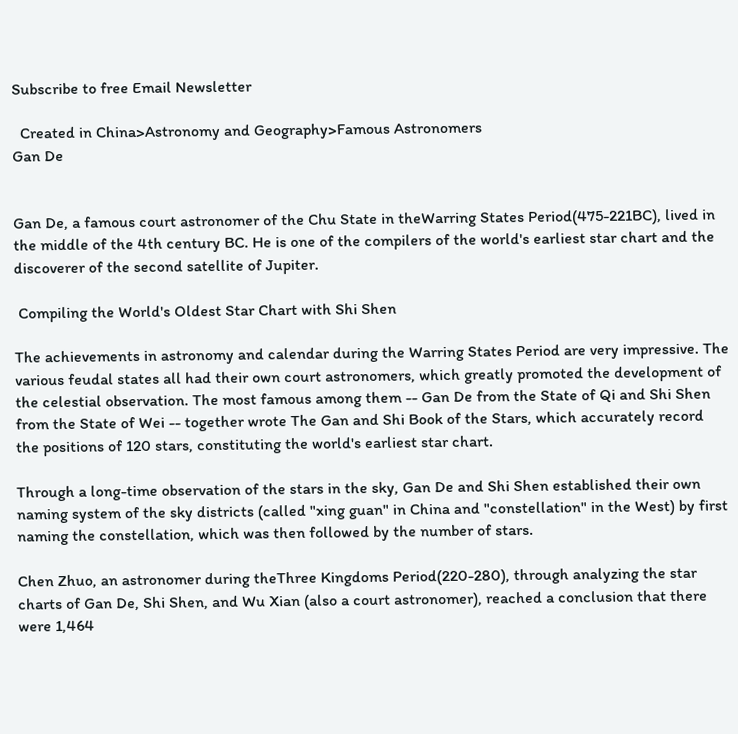Subscribe to free Email Newsletter

  Created in China>Astronomy and Geography>Famous Astronomers
Gan De


Gan De, a famous court astronomer of the Chu State in theWarring States Period(475-221BC), lived in the middle of the 4th century BC. He is one of the compilers of the world's earliest star chart and the discoverer of the second satellite of Jupiter.

 Compiling the World's Oldest Star Chart with Shi Shen

The achievements in astronomy and calendar during the Warring States Period are very impressive. The various feudal states all had their own court astronomers, which greatly promoted the development of the celestial observation. The most famous among them -- Gan De from the State of Qi and Shi Shen from the State of Wei -- together wrote The Gan and Shi Book of the Stars, which accurately record the positions of 120 stars, constituting the world's earliest star chart.

Through a long-time observation of the stars in the sky, Gan De and Shi Shen established their own naming system of the sky districts (called "xing guan" in China and "constellation" in the West) by first naming the constellation, which was then followed by the number of stars.

Chen Zhuo, an astronomer during theThree Kingdoms Period(220-280), through analyzing the star charts of Gan De, Shi Shen, and Wu Xian (also a court astronomer), reached a conclusion that there were 1,464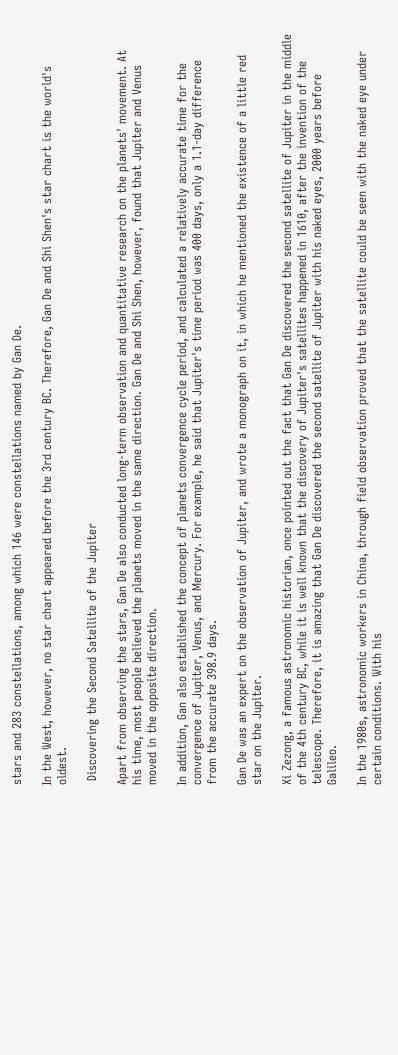stars and 283 constellations, among which 146 were constellations named by Gan De.

In the West, however, no star chart appeared before the 3rd century BC. Therefore, Gan De and Shi Shen's star chart is the world's oldest.

 Discovering the Second Satellite of the Jupiter

Apart from observing the stars, Gan De also conducted long-term observation and quantitative research on the planets' movement. At his time, most people believed the planets moved in the same direction. Gan De and Shi Shen, however, found that Jupiter and Venus moved in the opposite direction.

In addition, Gan also established the concept of planets convergence cycle period, and calculated a relatively accurate time for the convergence of Jupiter, Venus, and Mercury. For example, he said that Jupiter's time period was 400 days, only a 1.1-day difference from the accurate 398.9 days.

Gan De was an expert on the observation of Jupiter, and wrote a monograph on it, in which he mentioned the existence of a little red star on the Jupiter.

Xi Zezong, a famous astronomic historian, once pointed out the fact that Gan De discovered the second satellite of Jupiter in the middle of the 4th century BC, while it is well known that the discovery of Jupiter's satellites happened in 1610, after the invention of the telescope. Therefore, it is amazing that Gan De discovered the second satellite of Jupiter with his naked eyes, 2000 years before Galileo.

In the 1980s, astronomic workers in China, through field observation proved that the satellite could be seen with the naked eye under certain conditions. With his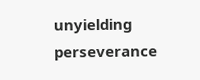unyielding perseverance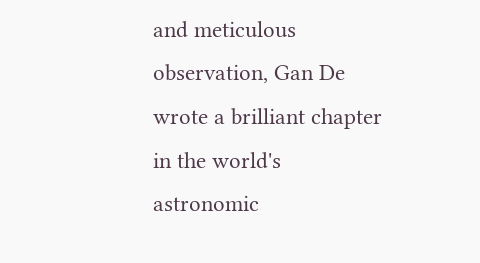and meticulous observation, Gan De wrote a brilliant chapter in the world's astronomic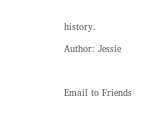history.

Author: Jessie



Email to Friends